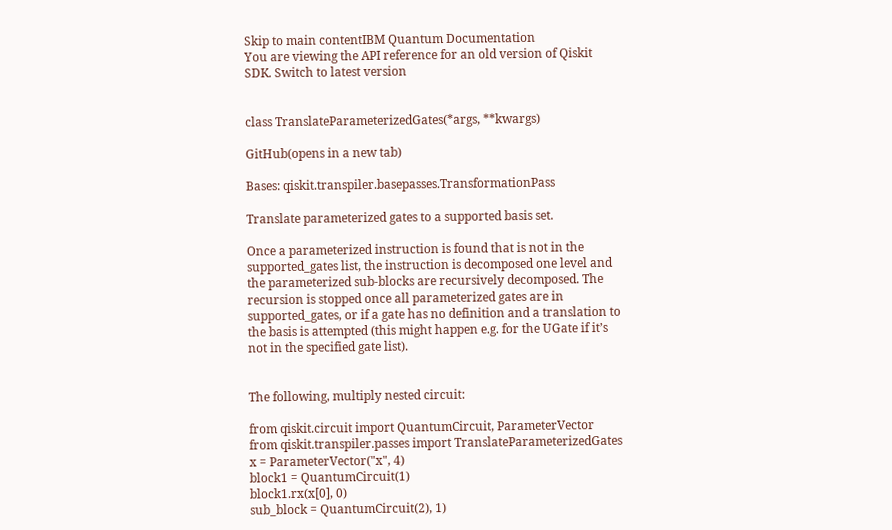Skip to main contentIBM Quantum Documentation
You are viewing the API reference for an old version of Qiskit SDK. Switch to latest version


class TranslateParameterizedGates(*args, **kwargs)

GitHub(opens in a new tab)

Bases: qiskit.transpiler.basepasses.TransformationPass

Translate parameterized gates to a supported basis set.

Once a parameterized instruction is found that is not in the supported_gates list, the instruction is decomposed one level and the parameterized sub-blocks are recursively decomposed. The recursion is stopped once all parameterized gates are in supported_gates, or if a gate has no definition and a translation to the basis is attempted (this might happen e.g. for the UGate if it’s not in the specified gate list).


The following, multiply nested circuit:

from qiskit.circuit import QuantumCircuit, ParameterVector
from qiskit.transpiler.passes import TranslateParameterizedGates
x = ParameterVector("x", 4)
block1 = QuantumCircuit(1)
block1.rx(x[0], 0)
sub_block = QuantumCircuit(2), 1)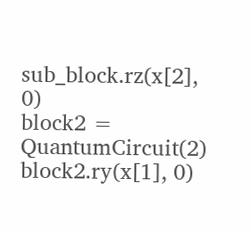sub_block.rz(x[2], 0)
block2 = QuantumCircuit(2)
block2.ry(x[1], 0)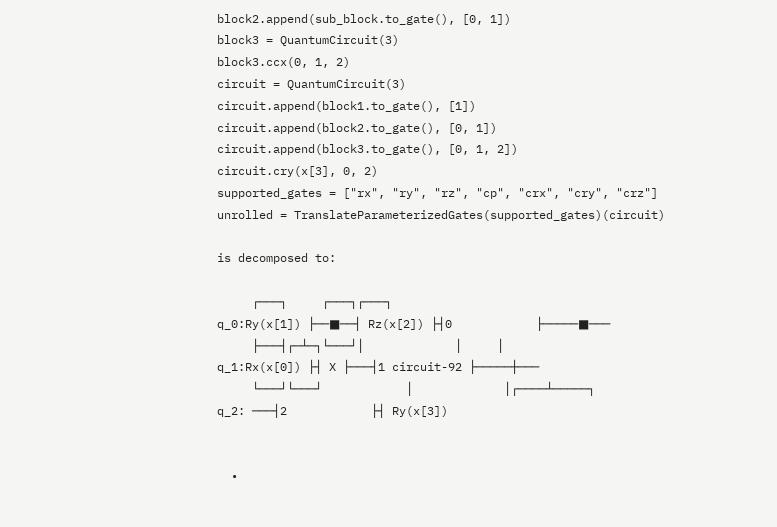block2.append(sub_block.to_gate(), [0, 1])
block3 = QuantumCircuit(3)
block3.ccx(0, 1, 2)
circuit = QuantumCircuit(3)
circuit.append(block1.to_gate(), [1])
circuit.append(block2.to_gate(), [0, 1])
circuit.append(block3.to_gate(), [0, 1, 2])
circuit.cry(x[3], 0, 2)
supported_gates = ["rx", "ry", "rz", "cp", "crx", "cry", "crz"]
unrolled = TranslateParameterizedGates(supported_gates)(circuit)

is decomposed to:

     ┌───┐     ┌───┐┌───┐
q_0:Ry(x[1]) ├──■──┤ Rz(x[2]) ├┤0            ├─────■───
     ├───┤┌─┴─┐└───┘│             │     │
q_1:Rx(x[0]) ├┤ X ├───┤1 circuit-92 ├─────┼───
     └───┘└───┘            │             │┌────┴─────┐
q_2: ───┤2            ├┤ Ry(x[3])


  •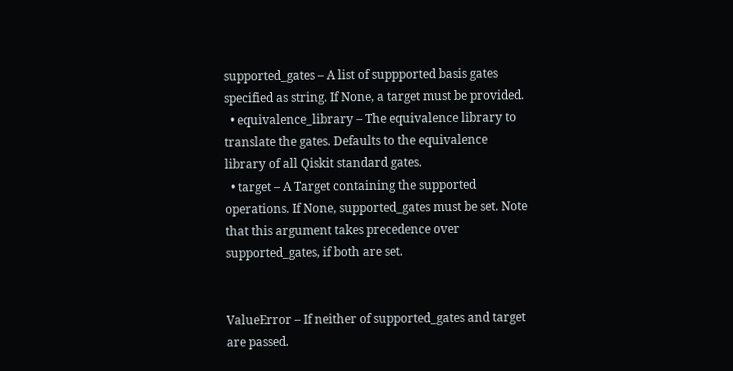supported_gates – A list of suppported basis gates specified as string. If None, a target must be provided.
  • equivalence_library – The equivalence library to translate the gates. Defaults to the equivalence library of all Qiskit standard gates.
  • target – A Target containing the supported operations. If None, supported_gates must be set. Note that this argument takes precedence over supported_gates, if both are set.


ValueError – If neither of supported_gates and target are passed.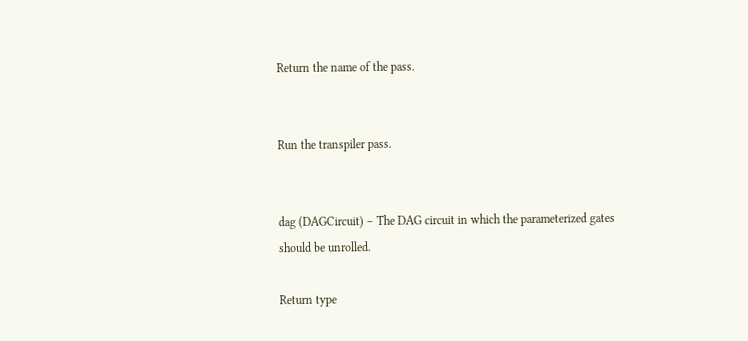Return the name of the pass.


Run the transpiler pass.


dag (DAGCircuit) – The DAG circuit in which the parameterized gates should be unrolled.

Return type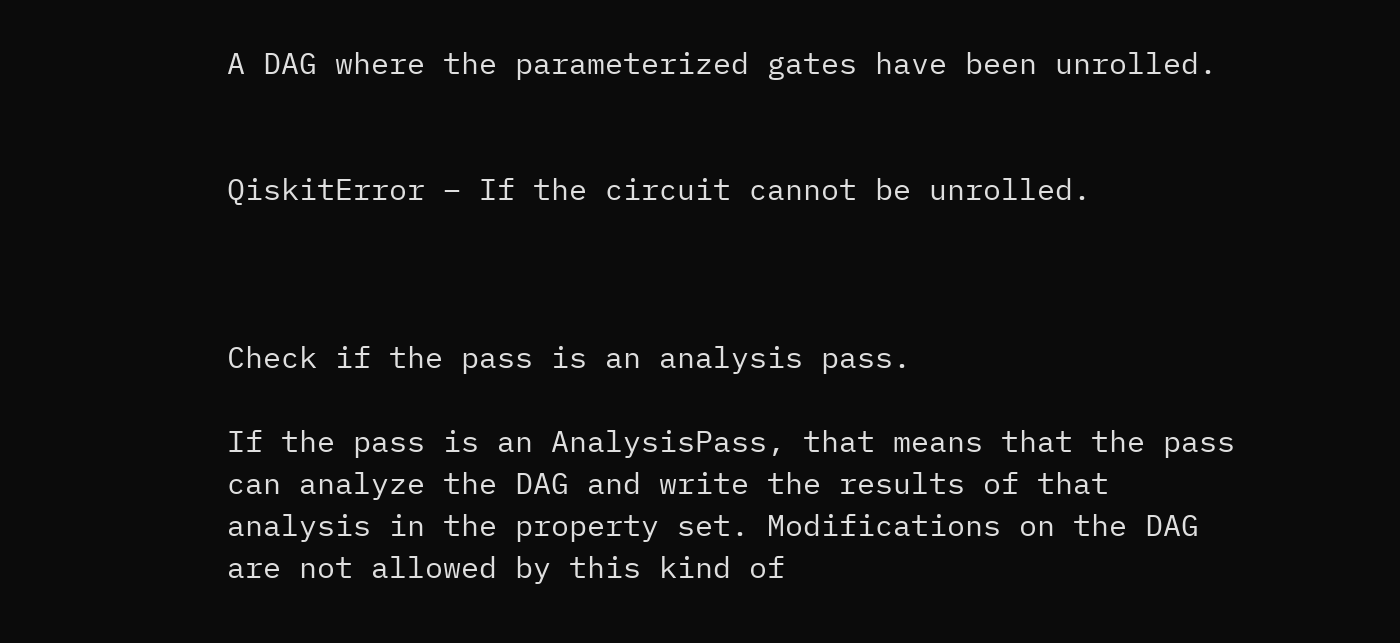A DAG where the parameterized gates have been unrolled.


QiskitError – If the circuit cannot be unrolled.



Check if the pass is an analysis pass.

If the pass is an AnalysisPass, that means that the pass can analyze the DAG and write the results of that analysis in the property set. Modifications on the DAG are not allowed by this kind of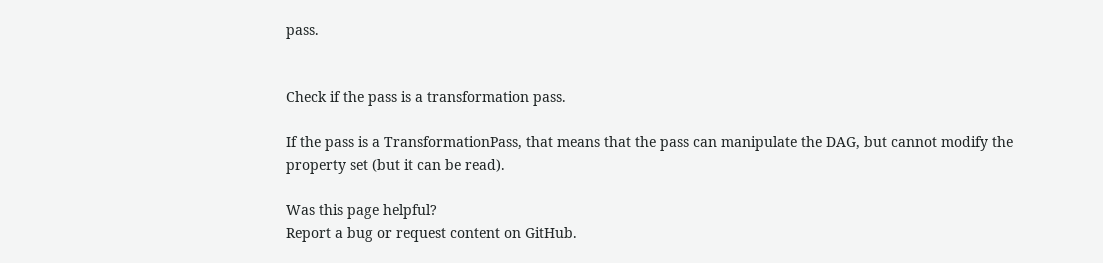pass.


Check if the pass is a transformation pass.

If the pass is a TransformationPass, that means that the pass can manipulate the DAG, but cannot modify the property set (but it can be read).

Was this page helpful?
Report a bug or request content on GitHub.